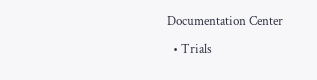Documentation Center

  • Trials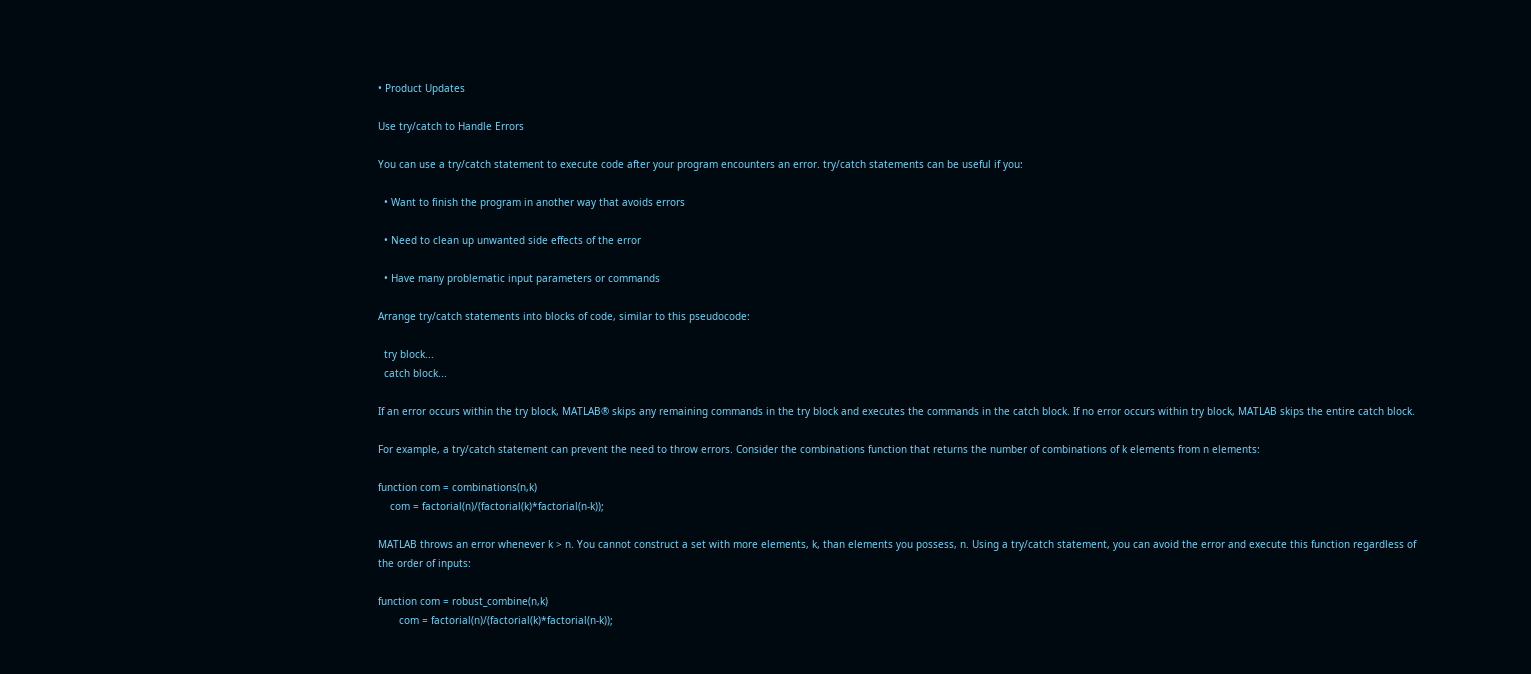• Product Updates

Use try/catch to Handle Errors

You can use a try/catch statement to execute code after your program encounters an error. try/catch statements can be useful if you:

  • Want to finish the program in another way that avoids errors

  • Need to clean up unwanted side effects of the error

  • Have many problematic input parameters or commands

Arrange try/catch statements into blocks of code, similar to this pseudocode:

  try block...
  catch block...

If an error occurs within the try block, MATLAB® skips any remaining commands in the try block and executes the commands in the catch block. If no error occurs within try block, MATLAB skips the entire catch block.

For example, a try/catch statement can prevent the need to throw errors. Consider the combinations function that returns the number of combinations of k elements from n elements:

function com = combinations(n,k)
    com = factorial(n)/(factorial(k)*factorial(n-k));

MATLAB throws an error whenever k > n. You cannot construct a set with more elements, k, than elements you possess, n. Using a try/catch statement, you can avoid the error and execute this function regardless of the order of inputs:

function com = robust_combine(n,k)
       com = factorial(n)/(factorial(k)*factorial(n-k));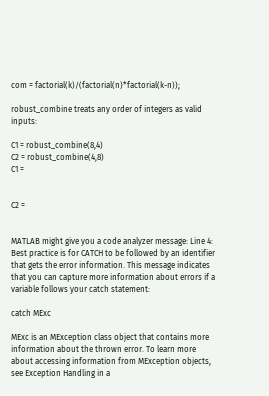com = factorial(k)/(factorial(n)*factorial(k-n));

robust_combine treats any order of integers as valid inputs:

C1 = robust_combine(8,4)
C2 = robust_combine(4,8)
C1 =


C2 =


MATLAB might give you a code analyzer message: Line 4: Best practice is for CATCH to be followed by an identifier that gets the error information. This message indicates that you can capture more information about errors if a variable follows your catch statement:

catch MExc

MExc is an MException class object that contains more information about the thrown error. To learn more about accessing information from MException objects, see Exception Handling in a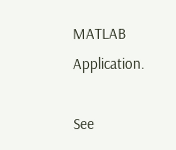MATLAB Application.

See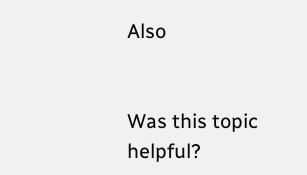Also


Was this topic helpful?